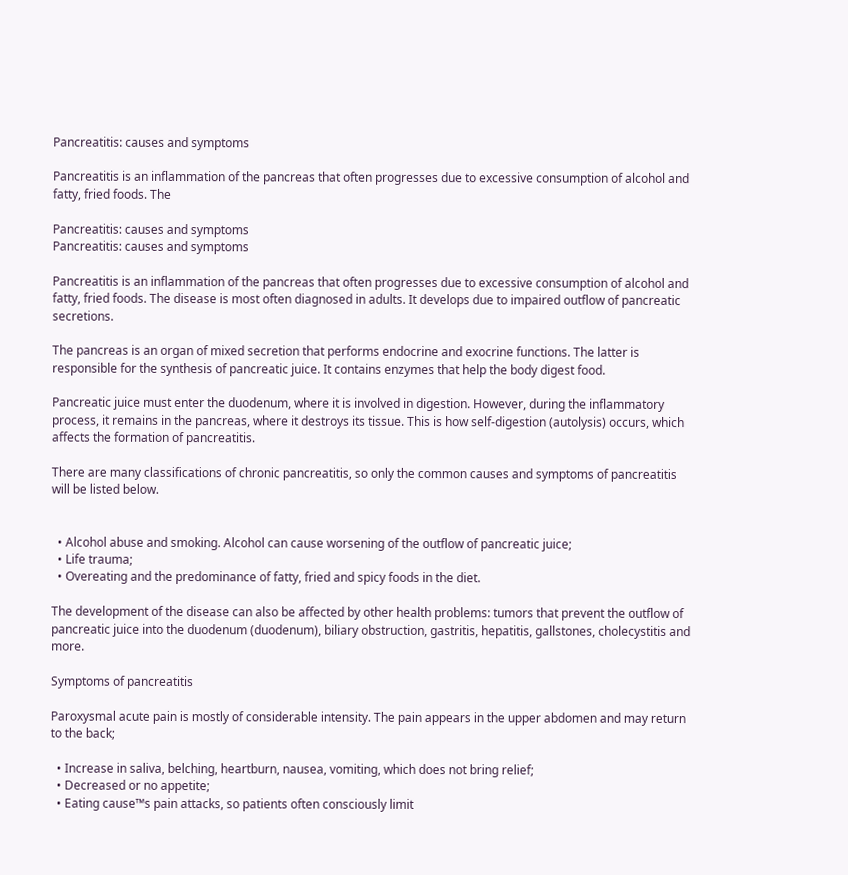Pancreatitis: causes and symptoms

Pancreatitis is an inflammation of the pancreas that often progresses due to excessive consumption of alcohol and fatty, fried foods. The

Pancreatitis: causes and symptoms
Pancreatitis: causes and symptoms

Pancreatitis is an inflammation of the pancreas that often progresses due to excessive consumption of alcohol and fatty, fried foods. The disease is most often diagnosed in adults. It develops due to impaired outflow of pancreatic secretions.

The pancreas is an organ of mixed secretion that performs endocrine and exocrine functions. The latter is responsible for the synthesis of pancreatic juice. It contains enzymes that help the body digest food.

Pancreatic juice must enter the duodenum, where it is involved in digestion. However, during the inflammatory process, it remains in the pancreas, where it destroys its tissue. This is how self-digestion (autolysis) occurs, which affects the formation of pancreatitis.

There are many classifications of chronic pancreatitis, so only the common causes and symptoms of pancreatitis will be listed below.


  • Alcohol abuse and smoking. Alcohol can cause worsening of the outflow of pancreatic juice;
  • Life trauma;
  • Overeating and the predominance of fatty, fried and spicy foods in the diet.

The development of the disease can also be affected by other health problems: tumors that prevent the outflow of pancreatic juice into the duodenum (duodenum), biliary obstruction, gastritis, hepatitis, gallstones, cholecystitis and more.

Symptoms of pancreatitis

Paroxysmal acute pain is mostly of considerable intensity. The pain appears in the upper abdomen and may return to the back;

  • Increase in saliva, belching, heartburn, nausea, vomiting, which does not bring relief;
  • Decreased or no appetite;
  • Eating cause™s pain attacks, so patients often consciously limit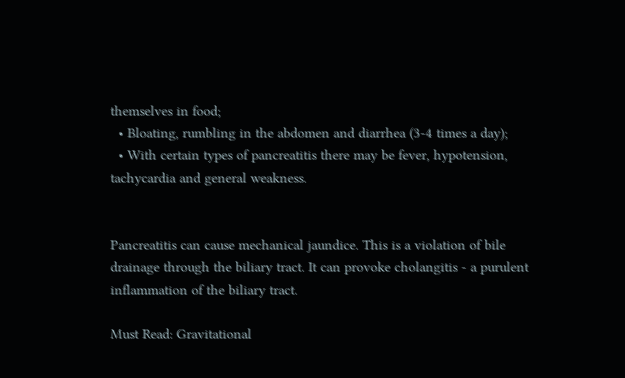themselves in food;
  • Bloating, rumbling in the abdomen and diarrhea (3-4 times a day);
  • With certain types of pancreatitis there may be fever, hypotension, tachycardia and general weakness.


Pancreatitis can cause mechanical jaundice. This is a violation of bile drainage through the biliary tract. It can provoke cholangitis - a purulent inflammation of the biliary tract.

Must Read: Gravitational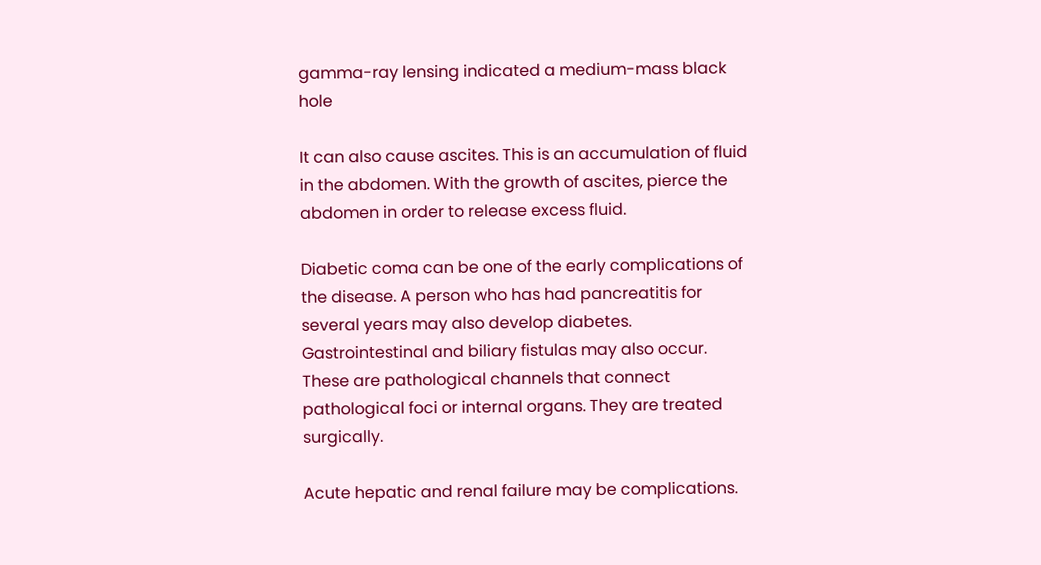gamma-ray lensing indicated a medium-mass black hole

It can also cause ascites. This is an accumulation of fluid in the abdomen. With the growth of ascites, pierce the abdomen in order to release excess fluid.

Diabetic coma can be one of the early complications of the disease. A person who has had pancreatitis for several years may also develop diabetes. Gastrointestinal and biliary fistulas may also occur. These are pathological channels that connect pathological foci or internal organs. They are treated surgically.

Acute hepatic and renal failure may be complications.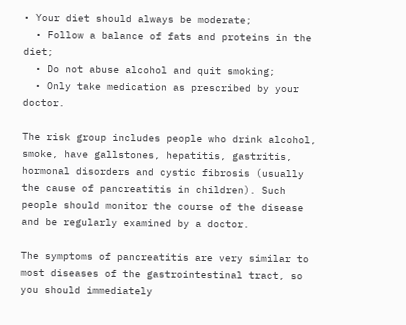• Your diet should always be moderate;
  • Follow a balance of fats and proteins in the diet;
  • Do not abuse alcohol and quit smoking;
  • Only take medication as prescribed by your doctor.

The risk group includes people who drink alcohol, smoke, have gallstones, hepatitis, gastritis, hormonal disorders and cystic fibrosis (usually the cause of pancreatitis in children). Such people should monitor the course of the disease and be regularly examined by a doctor.

The symptoms of pancreatitis are very similar to most diseases of the gastrointestinal tract, so you should immediately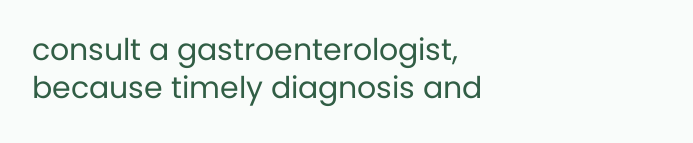consult a gastroenterologist, because timely diagnosis and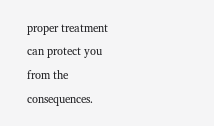proper treatment can protect you from the consequences.